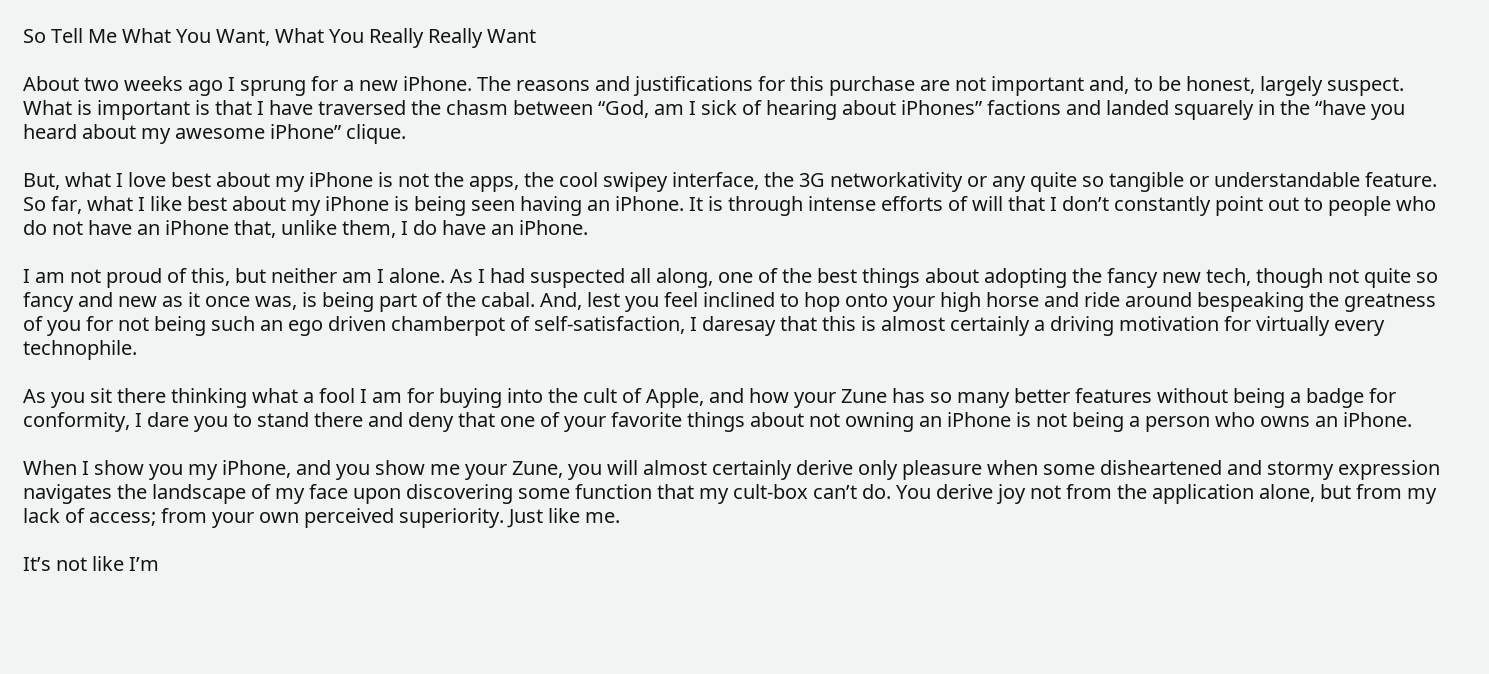So Tell Me What You Want, What You Really Really Want

About two weeks ago I sprung for a new iPhone. The reasons and justifications for this purchase are not important and, to be honest, largely suspect. What is important is that I have traversed the chasm between “God, am I sick of hearing about iPhones” factions and landed squarely in the “have you heard about my awesome iPhone” clique.

But, what I love best about my iPhone is not the apps, the cool swipey interface, the 3G networkativity or any quite so tangible or understandable feature. So far, what I like best about my iPhone is being seen having an iPhone. It is through intense efforts of will that I don’t constantly point out to people who do not have an iPhone that, unlike them, I do have an iPhone.

I am not proud of this, but neither am I alone. As I had suspected all along, one of the best things about adopting the fancy new tech, though not quite so fancy and new as it once was, is being part of the cabal. And, lest you feel inclined to hop onto your high horse and ride around bespeaking the greatness of you for not being such an ego driven chamberpot of self-satisfaction, I daresay that this is almost certainly a driving motivation for virtually every technophile.

As you sit there thinking what a fool I am for buying into the cult of Apple, and how your Zune has so many better features without being a badge for conformity, I dare you to stand there and deny that one of your favorite things about not owning an iPhone is not being a person who owns an iPhone.

When I show you my iPhone, and you show me your Zune, you will almost certainly derive only pleasure when some disheartened and stormy expression navigates the landscape of my face upon discovering some function that my cult-box can’t do. You derive joy not from the application alone, but from my lack of access; from your own perceived superiority. Just like me.

It’s not like I’m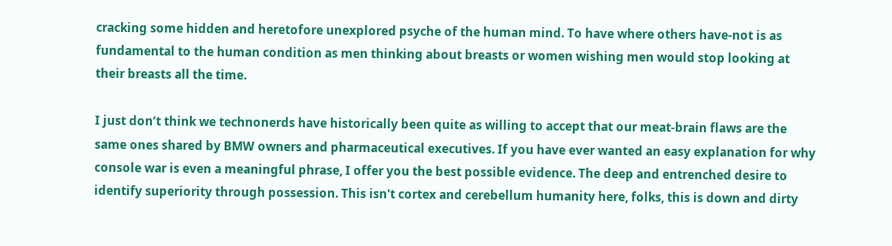cracking some hidden and heretofore unexplored psyche of the human mind. To have where others have-not is as fundamental to the human condition as men thinking about breasts or women wishing men would stop looking at their breasts all the time.

I just don’t think we technonerds have historically been quite as willing to accept that our meat-brain flaws are the same ones shared by BMW owners and pharmaceutical executives. If you have ever wanted an easy explanation for why console war is even a meaningful phrase, I offer you the best possible evidence. The deep and entrenched desire to identify superiority through possession. This isn't cortex and cerebellum humanity here, folks, this is down and dirty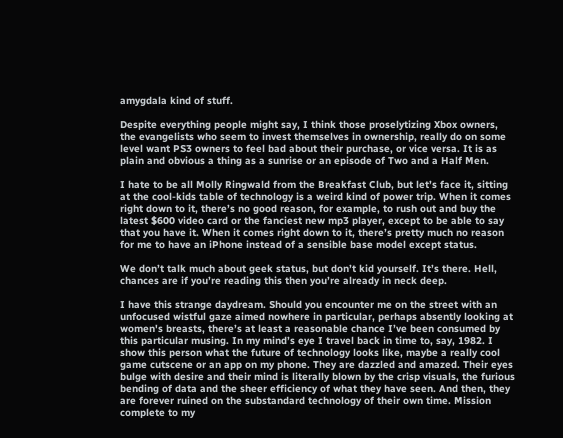amygdala kind of stuff.

Despite everything people might say, I think those proselytizing Xbox owners, the evangelists who seem to invest themselves in ownership, really do on some level want PS3 owners to feel bad about their purchase, or vice versa. It is as plain and obvious a thing as a sunrise or an episode of Two and a Half Men.

I hate to be all Molly Ringwald from the Breakfast Club, but let’s face it, sitting at the cool-kids table of technology is a weird kind of power trip. When it comes right down to it, there’s no good reason, for example, to rush out and buy the latest $600 video card or the fanciest new mp3 player, except to be able to say that you have it. When it comes right down to it, there’s pretty much no reason for me to have an iPhone instead of a sensible base model except status.

We don’t talk much about geek status, but don’t kid yourself. It’s there. Hell, chances are if you’re reading this then you’re already in neck deep.

I have this strange daydream. Should you encounter me on the street with an unfocused wistful gaze aimed nowhere in particular, perhaps absently looking at women's breasts, there’s at least a reasonable chance I’ve been consumed by this particular musing. In my mind’s eye I travel back in time to, say, 1982. I show this person what the future of technology looks like, maybe a really cool game cutscene or an app on my phone. They are dazzled and amazed. Their eyes bulge with desire and their mind is literally blown by the crisp visuals, the furious bending of data and the sheer efficiency of what they have seen. And then, they are forever ruined on the substandard technology of their own time. Mission complete to my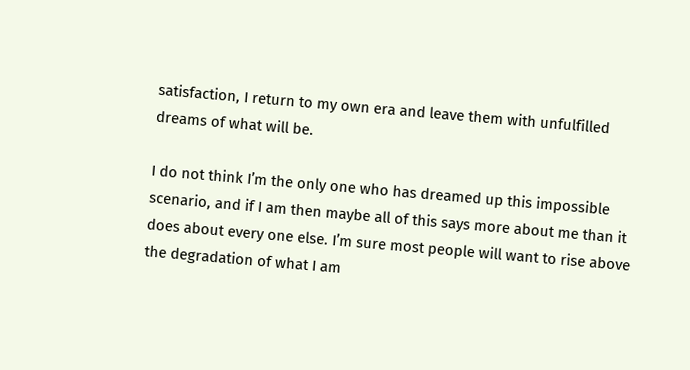satisfaction, I return to my own era and leave them with unfulfilled dreams of what will be.

I do not think I’m the only one who has dreamed up this impossible scenario, and if I am then maybe all of this says more about me than it does about every one else. I’m sure most people will want to rise above the degradation of what I am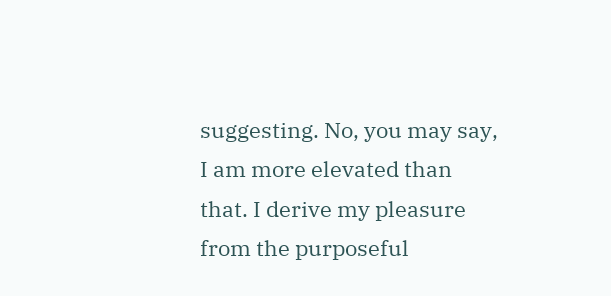suggesting. No, you may say, I am more elevated than that. I derive my pleasure from the purposeful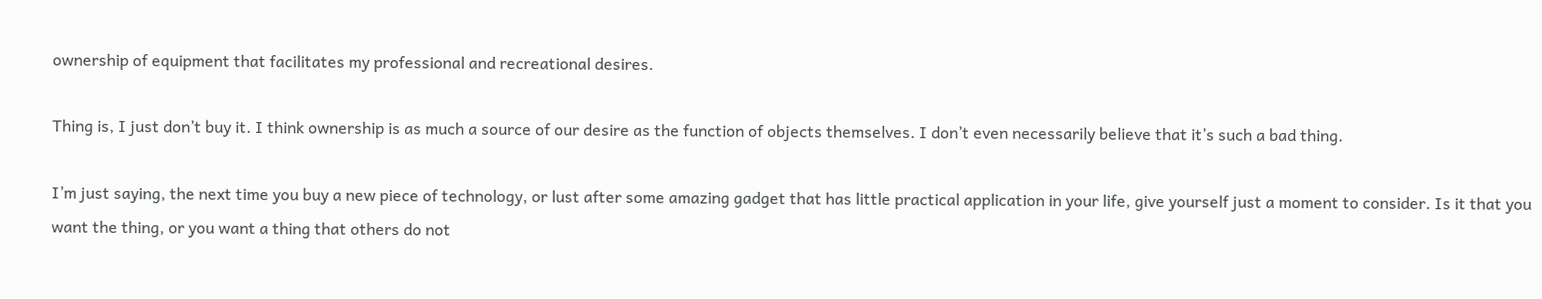ownership of equipment that facilitates my professional and recreational desires.

Thing is, I just don’t buy it. I think ownership is as much a source of our desire as the function of objects themselves. I don’t even necessarily believe that it’s such a bad thing.

I’m just saying, the next time you buy a new piece of technology, or lust after some amazing gadget that has little practical application in your life, give yourself just a moment to consider. Is it that you want the thing, or you want a thing that others do not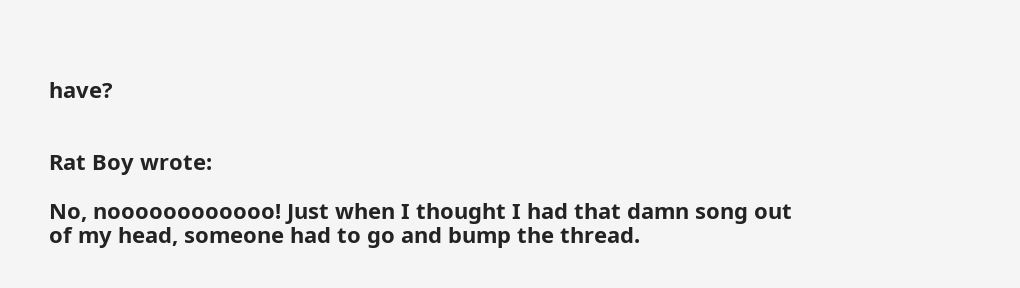have?


Rat Boy wrote:

No, noooooooooooo! Just when I thought I had that damn song out of my head, someone had to go and bump the thread.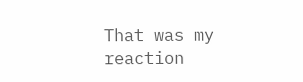That was my reaction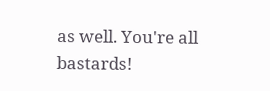as well. You're all bastards!